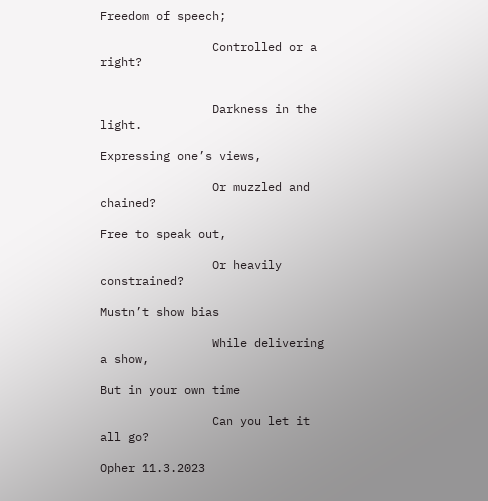Freedom of speech;

                Controlled or a right?


                Darkness in the light.

Expressing one’s views,

                Or muzzled and chained?

Free to speak out,

                Or heavily constrained?

Mustn’t show bias

                While delivering a show,

But in your own time

                Can you let it all go?

Opher 11.3.2023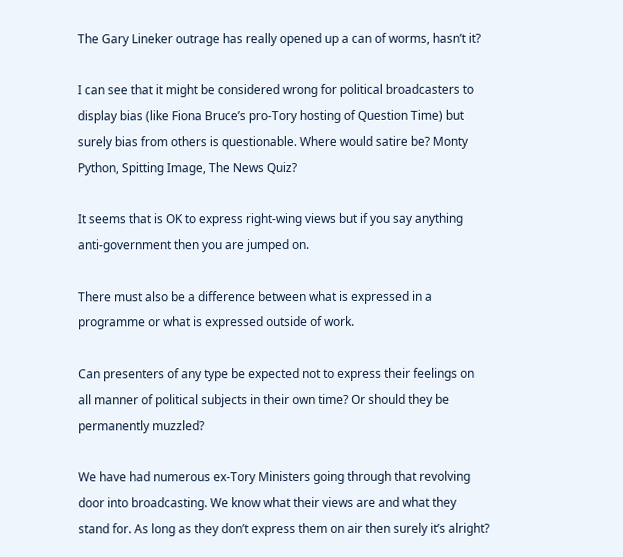The Gary Lineker outrage has really opened up a can of worms, hasn’t it?

I can see that it might be considered wrong for political broadcasters to display bias (like Fiona Bruce’s pro-Tory hosting of Question Time) but surely bias from others is questionable. Where would satire be? Monty Python, Spitting Image, The News Quiz?

It seems that is OK to express right-wing views but if you say anything anti-government then you are jumped on.

There must also be a difference between what is expressed in a programme or what is expressed outside of work.

Can presenters of any type be expected not to express their feelings on all manner of political subjects in their own time? Or should they be permanently muzzled?

We have had numerous ex-Tory Ministers going through that revolving door into broadcasting. We know what their views are and what they stand for. As long as they don’t express them on air then surely it’s alright?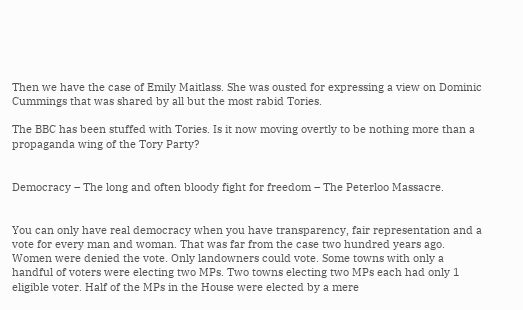Then we have the case of Emily Maitlass. She was ousted for expressing a view on Dominic Cummings that was shared by all but the most rabid Tories.

The BBC has been stuffed with Tories. Is it now moving overtly to be nothing more than a propaganda wing of the Tory Party?


Democracy – The long and often bloody fight for freedom – The Peterloo Massacre.


You can only have real democracy when you have transparency, fair representation and a vote for every man and woman. That was far from the case two hundred years ago.
Women were denied the vote. Only landowners could vote. Some towns with only a handful of voters were electing two MPs. Two towns electing two MPs each had only 1 eligible voter. Half of the MPs in the House were elected by a mere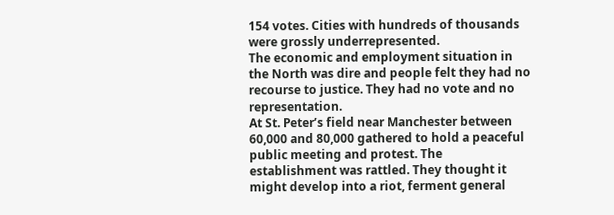154 votes. Cities with hundreds of thousands were grossly underrepresented.
The economic and employment situation in the North was dire and people felt they had no recourse to justice. They had no vote and no representation.
At St. Peter’s field near Manchester between 60,000 and 80,000 gathered to hold a peaceful public meeting and protest. The establishment was rattled. They thought it might develop into a riot, ferment general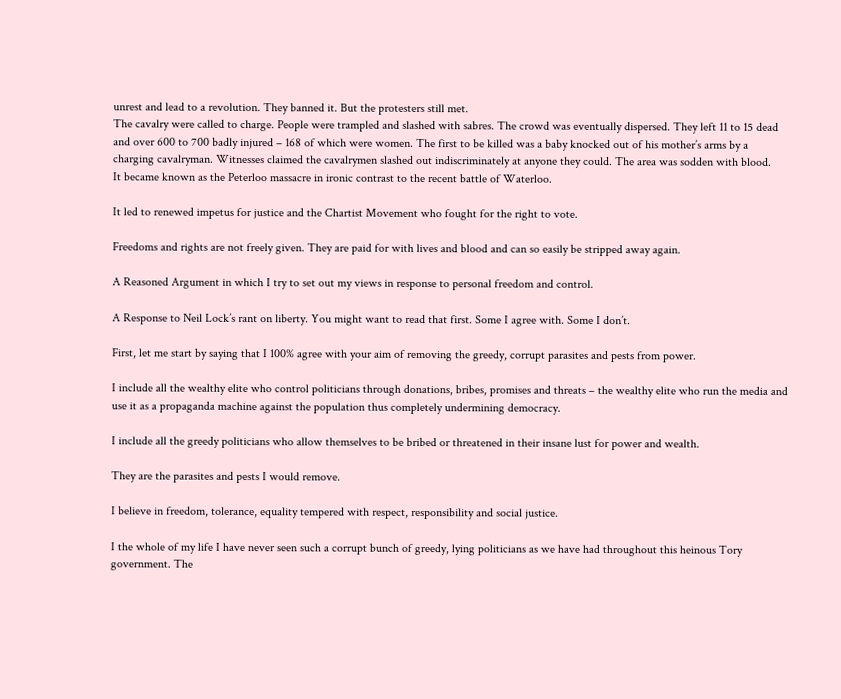unrest and lead to a revolution. They banned it. But the protesters still met.
The cavalry were called to charge. People were trampled and slashed with sabres. The crowd was eventually dispersed. They left 11 to 15 dead and over 600 to 700 badly injured – 168 of which were women. The first to be killed was a baby knocked out of his mother’s arms by a charging cavalryman. Witnesses claimed the cavalrymen slashed out indiscriminately at anyone they could. The area was sodden with blood.
It became known as the Peterloo massacre in ironic contrast to the recent battle of Waterloo.

It led to renewed impetus for justice and the Chartist Movement who fought for the right to vote.

Freedoms and rights are not freely given. They are paid for with lives and blood and can so easily be stripped away again.

A Reasoned Argument in which I try to set out my views in response to personal freedom and control.

A Response to Neil Lock’s rant on liberty. You might want to read that first. Some I agree with. Some I don’t.

First, let me start by saying that I 100% agree with your aim of removing the greedy, corrupt parasites and pests from power.

I include all the wealthy elite who control politicians through donations, bribes, promises and threats – the wealthy elite who run the media and use it as a propaganda machine against the population thus completely undermining democracy.

I include all the greedy politicians who allow themselves to be bribed or threatened in their insane lust for power and wealth.

They are the parasites and pests I would remove.

I believe in freedom, tolerance, equality tempered with respect, responsibility and social justice.

I the whole of my life I have never seen such a corrupt bunch of greedy, lying politicians as we have had throughout this heinous Tory government. The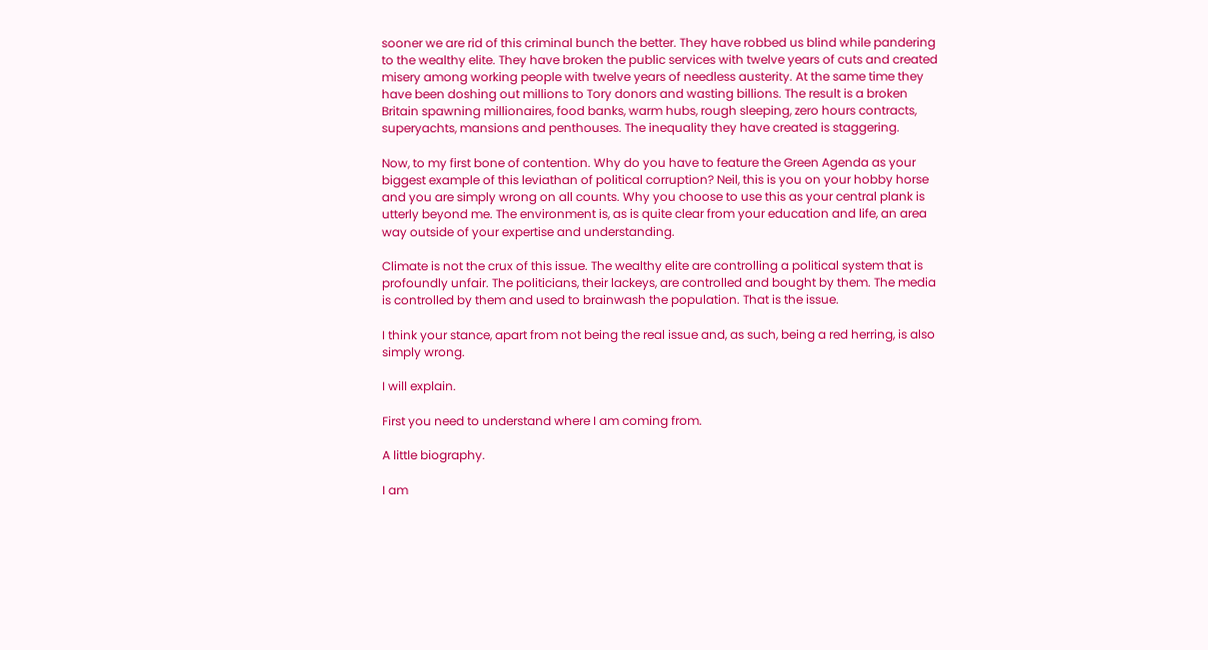sooner we are rid of this criminal bunch the better. They have robbed us blind while pandering to the wealthy elite. They have broken the public services with twelve years of cuts and created misery among working people with twelve years of needless austerity. At the same time they have been doshing out millions to Tory donors and wasting billions. The result is a broken Britain spawning millionaires, food banks, warm hubs, rough sleeping, zero hours contracts, superyachts, mansions and penthouses. The inequality they have created is staggering.

Now, to my first bone of contention. Why do you have to feature the Green Agenda as your biggest example of this leviathan of political corruption? Neil, this is you on your hobby horse and you are simply wrong on all counts. Why you choose to use this as your central plank is utterly beyond me. The environment is, as is quite clear from your education and life, an area way outside of your expertise and understanding.

Climate is not the crux of this issue. The wealthy elite are controlling a political system that is profoundly unfair. The politicians, their lackeys, are controlled and bought by them. The media is controlled by them and used to brainwash the population. That is the issue.

I think your stance, apart from not being the real issue and, as such, being a red herring, is also simply wrong.

I will explain.

First you need to understand where I am coming from.

A little biography.

I am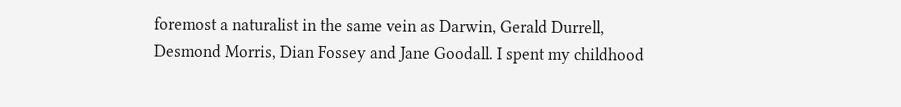foremost a naturalist in the same vein as Darwin, Gerald Durrell, Desmond Morris, Dian Fossey and Jane Goodall. I spent my childhood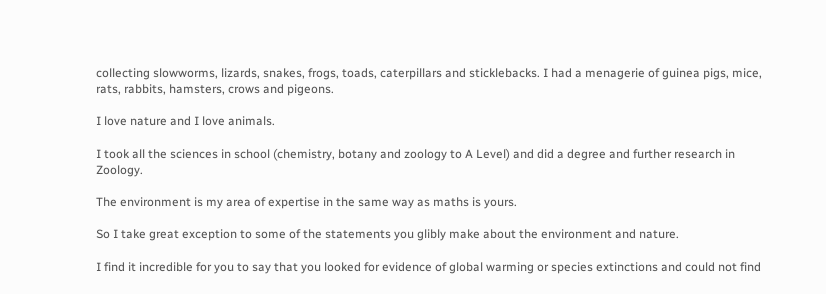collecting slowworms, lizards, snakes, frogs, toads, caterpillars and sticklebacks. I had a menagerie of guinea pigs, mice, rats, rabbits, hamsters, crows and pigeons.

I love nature and I love animals.

I took all the sciences in school (chemistry, botany and zoology to A Level) and did a degree and further research in Zoology.

The environment is my area of expertise in the same way as maths is yours.

So I take great exception to some of the statements you glibly make about the environment and nature.

I find it incredible for you to say that you looked for evidence of global warming or species extinctions and could not find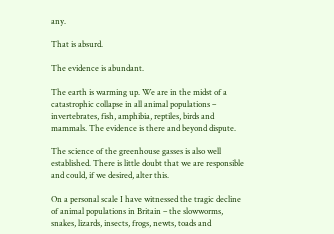any.

That is absurd.

The evidence is abundant.

The earth is warming up. We are in the midst of a catastrophic collapse in all animal populations – invertebrates, fish, amphibia, reptiles, birds and mammals. The evidence is there and beyond dispute.

The science of the greenhouse gasses is also well established. There is little doubt that we are responsible and could, if we desired, alter this.

On a personal scale I have witnessed the tragic decline of animal populations in Britain – the slowworms, snakes, lizards, insects, frogs, newts, toads and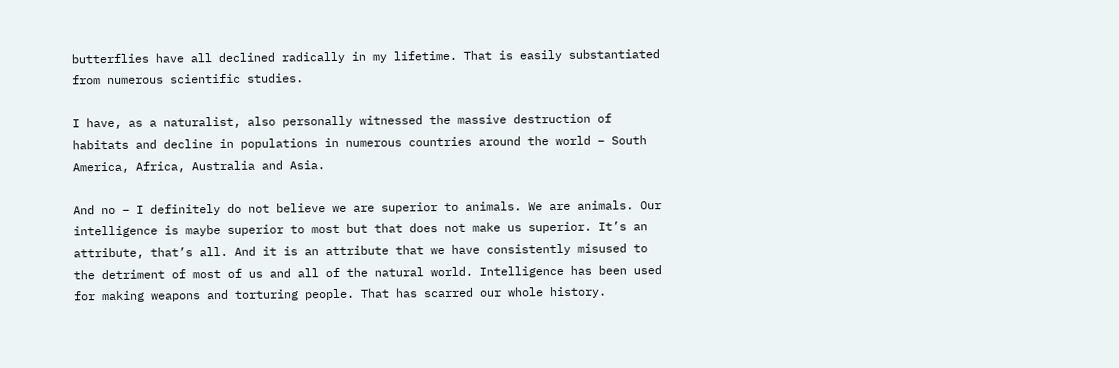butterflies have all declined radically in my lifetime. That is easily substantiated from numerous scientific studies.

I have, as a naturalist, also personally witnessed the massive destruction of habitats and decline in populations in numerous countries around the world – South America, Africa, Australia and Asia.

And no – I definitely do not believe we are superior to animals. We are animals. Our intelligence is maybe superior to most but that does not make us superior. It’s an attribute, that’s all. And it is an attribute that we have consistently misused to the detriment of most of us and all of the natural world. Intelligence has been used for making weapons and torturing people. That has scarred our whole history.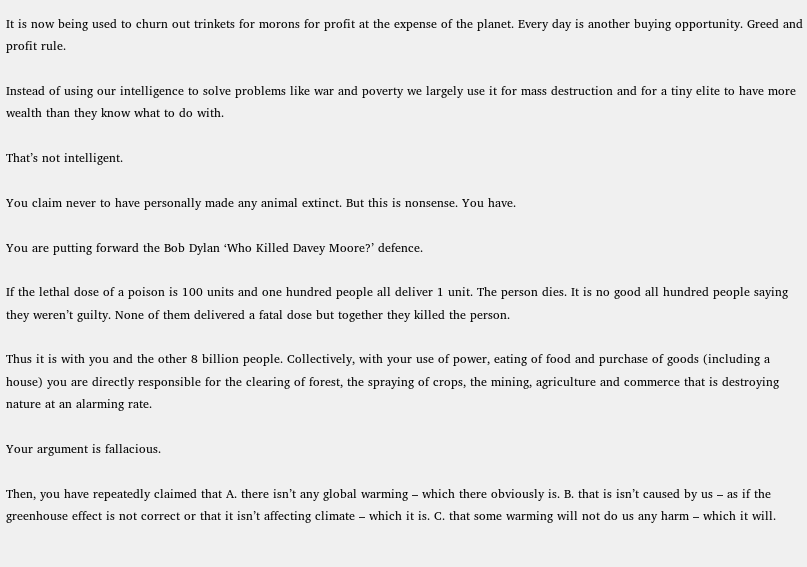It is now being used to churn out trinkets for morons for profit at the expense of the planet. Every day is another buying opportunity. Greed and profit rule.

Instead of using our intelligence to solve problems like war and poverty we largely use it for mass destruction and for a tiny elite to have more wealth than they know what to do with.

That’s not intelligent.

You claim never to have personally made any animal extinct. But this is nonsense. You have.

You are putting forward the Bob Dylan ‘Who Killed Davey Moore?’ defence.

If the lethal dose of a poison is 100 units and one hundred people all deliver 1 unit. The person dies. It is no good all hundred people saying they weren’t guilty. None of them delivered a fatal dose but together they killed the person.

Thus it is with you and the other 8 billion people. Collectively, with your use of power, eating of food and purchase of goods (including a house) you are directly responsible for the clearing of forest, the spraying of crops, the mining, agriculture and commerce that is destroying nature at an alarming rate.

Your argument is fallacious.

Then, you have repeatedly claimed that A. there isn’t any global warming – which there obviously is. B. that is isn’t caused by us – as if the greenhouse effect is not correct or that it isn’t affecting climate – which it is. C. that some warming will not do us any harm – which it will.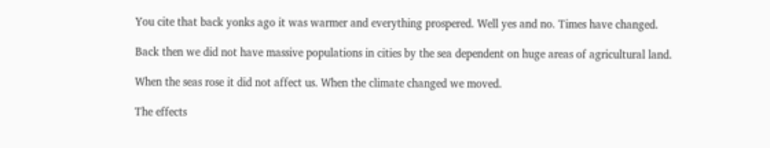You cite that back yonks ago it was warmer and everything prospered. Well yes and no. Times have changed.

Back then we did not have massive populations in cities by the sea dependent on huge areas of agricultural land.

When the seas rose it did not affect us. When the climate changed we moved.

The effects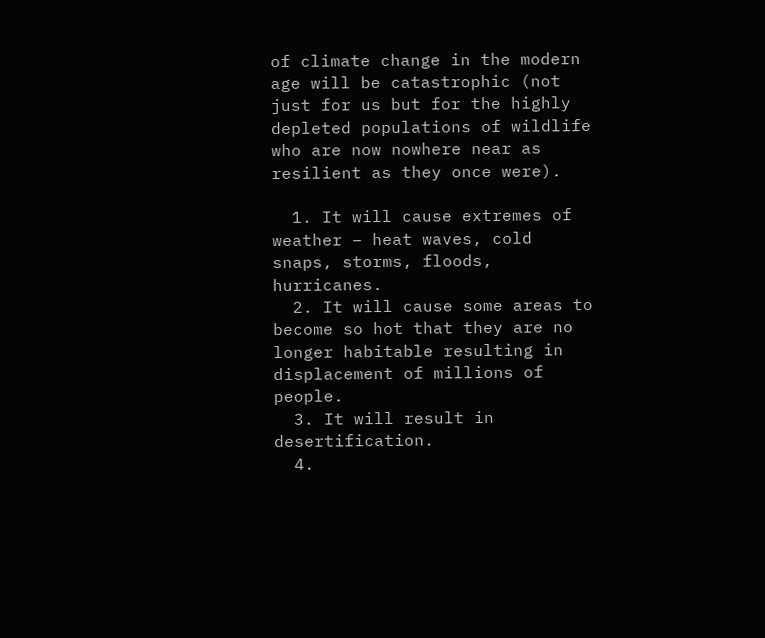of climate change in the modern age will be catastrophic (not just for us but for the highly depleted populations of wildlife who are now nowhere near as resilient as they once were).

  1. It will cause extremes of weather – heat waves, cold snaps, storms, floods, hurricanes.
  2. It will cause some areas to become so hot that they are no longer habitable resulting in displacement of millions of people.
  3. It will result in desertification.
  4.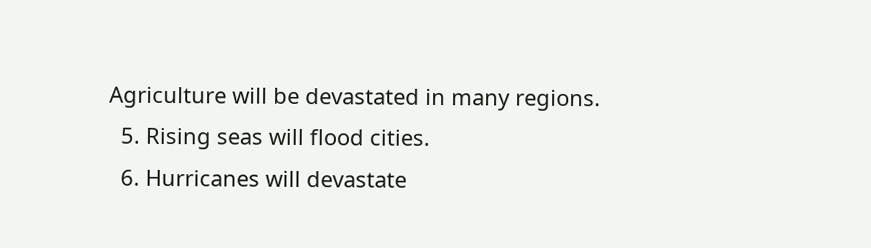Agriculture will be devastated in many regions.
  5. Rising seas will flood cities.
  6. Hurricanes will devastate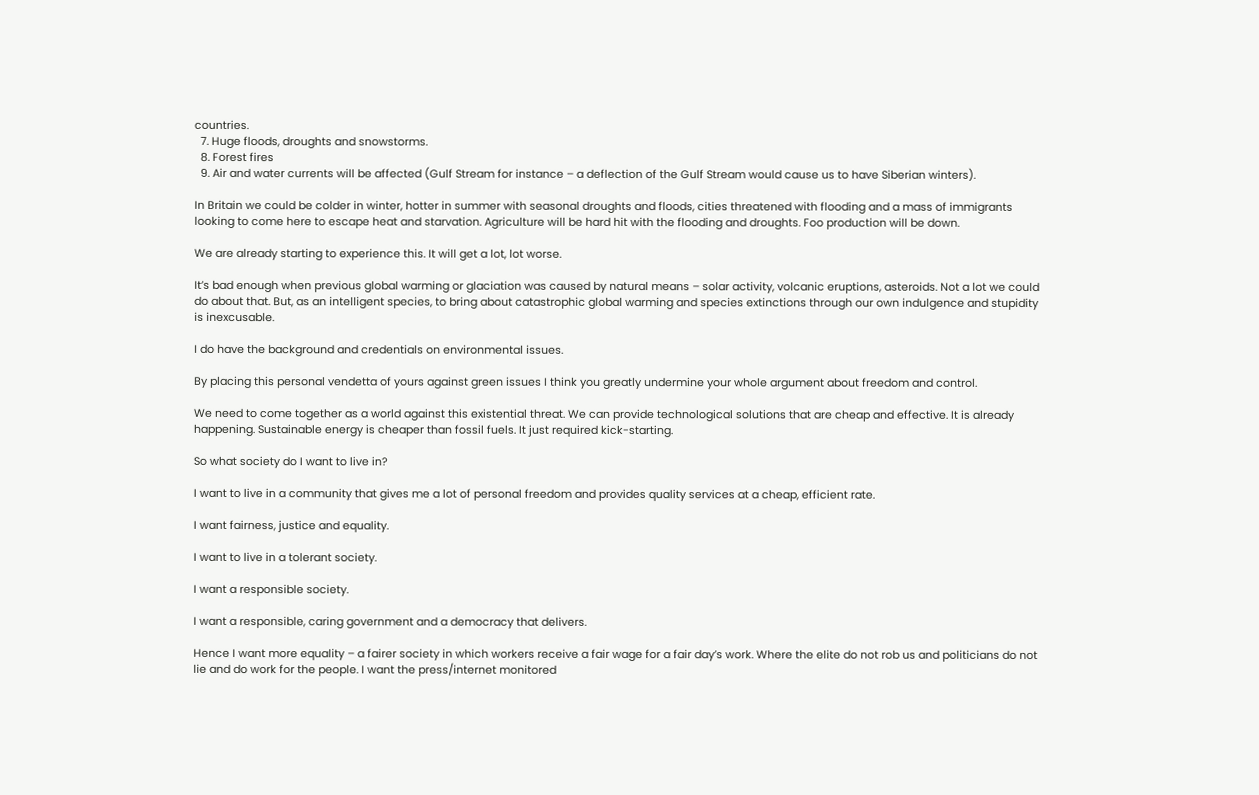countries.
  7. Huge floods, droughts and snowstorms.
  8. Forest fires
  9. Air and water currents will be affected (Gulf Stream for instance – a deflection of the Gulf Stream would cause us to have Siberian winters).

In Britain we could be colder in winter, hotter in summer with seasonal droughts and floods, cities threatened with flooding and a mass of immigrants looking to come here to escape heat and starvation. Agriculture will be hard hit with the flooding and droughts. Foo production will be down.

We are already starting to experience this. It will get a lot, lot worse.

It’s bad enough when previous global warming or glaciation was caused by natural means – solar activity, volcanic eruptions, asteroids. Not a lot we could do about that. But, as an intelligent species, to bring about catastrophic global warming and species extinctions through our own indulgence and stupidity is inexcusable.

I do have the background and credentials on environmental issues.

By placing this personal vendetta of yours against green issues I think you greatly undermine your whole argument about freedom and control.

We need to come together as a world against this existential threat. We can provide technological solutions that are cheap and effective. It is already happening. Sustainable energy is cheaper than fossil fuels. It just required kick-starting.

So what society do I want to live in?

I want to live in a community that gives me a lot of personal freedom and provides quality services at a cheap, efficient rate.

I want fairness, justice and equality.

I want to live in a tolerant society.

I want a responsible society.

I want a responsible, caring government and a democracy that delivers.

Hence I want more equality – a fairer society in which workers receive a fair wage for a fair day’s work. Where the elite do not rob us and politicians do not lie and do work for the people. I want the press/internet monitored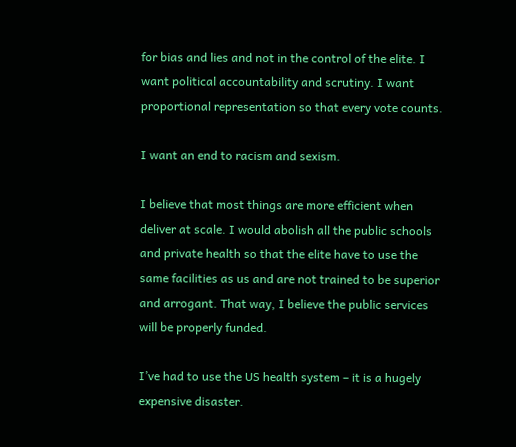for bias and lies and not in the control of the elite. I want political accountability and scrutiny. I want proportional representation so that every vote counts.

I want an end to racism and sexism.

I believe that most things are more efficient when deliver at scale. I would abolish all the public schools and private health so that the elite have to use the same facilities as us and are not trained to be superior and arrogant. That way, I believe the public services will be properly funded.

I’ve had to use the US health system – it is a hugely expensive disaster.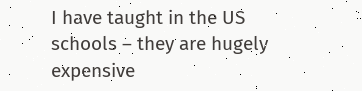I have taught in the US schools – they are hugely expensive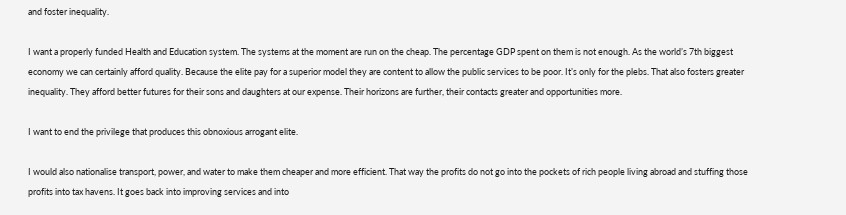and foster inequality.

I want a properly funded Health and Education system. The systems at the moment are run on the cheap. The percentage GDP spent on them is not enough. As the world’s 7th biggest economy we can certainly afford quality. Because the elite pay for a superior model they are content to allow the public services to be poor. It’s only for the plebs. That also fosters greater inequality. They afford better futures for their sons and daughters at our expense. Their horizons are further, their contacts greater and opportunities more.

I want to end the privilege that produces this obnoxious arrogant elite.

I would also nationalise transport, power, and water to make them cheaper and more efficient. That way the profits do not go into the pockets of rich people living abroad and stuffing those profits into tax havens. It goes back into improving services and into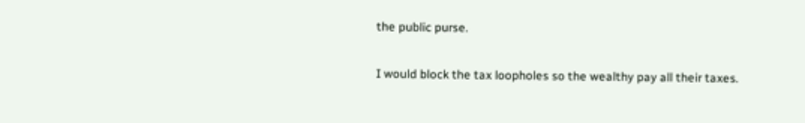the public purse.

I would block the tax loopholes so the wealthy pay all their taxes.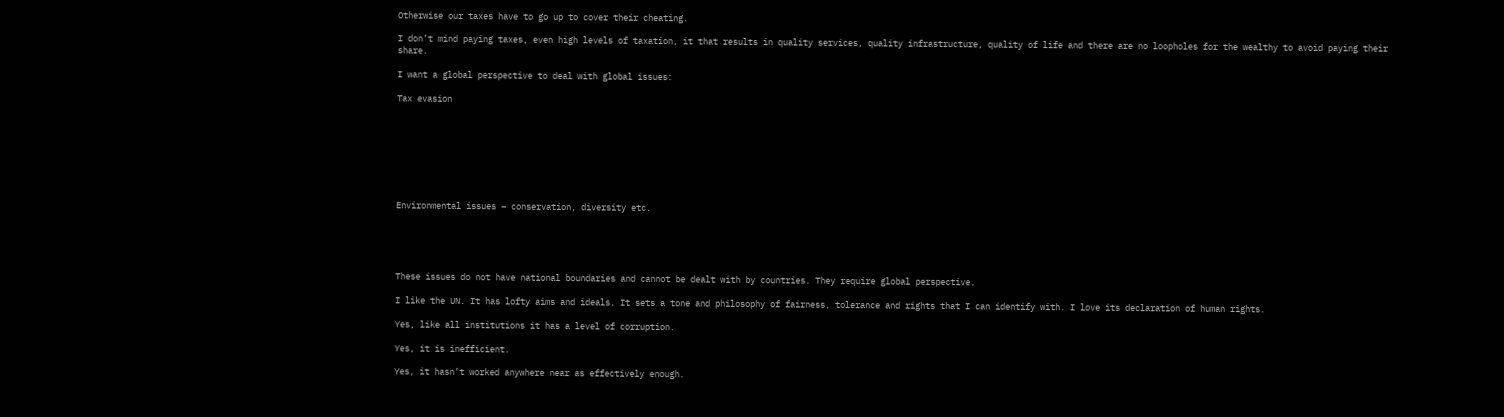Otherwise our taxes have to go up to cover their cheating.

I don’t mind paying taxes, even high levels of taxation, it that results in quality services, quality infrastructure, quality of life and there are no loopholes for the wealthy to avoid paying their share.

I want a global perspective to deal with global issues:

Tax evasion








Environmental issues – conservation, diversity etc.





These issues do not have national boundaries and cannot be dealt with by countries. They require global perspective.

I like the UN. It has lofty aims and ideals. It sets a tone and philosophy of fairness, tolerance and rights that I can identify with. I love its declaration of human rights.

Yes, like all institutions it has a level of corruption.

Yes, it is inefficient.

Yes, it hasn’t worked anywhere near as effectively enough.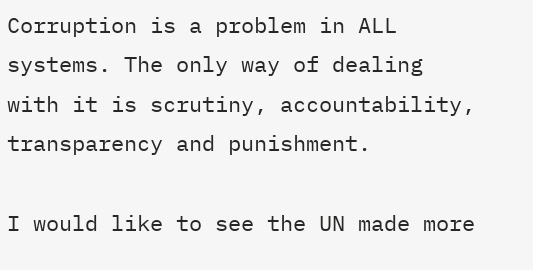Corruption is a problem in ALL systems. The only way of dealing with it is scrutiny, accountability, transparency and punishment.

I would like to see the UN made more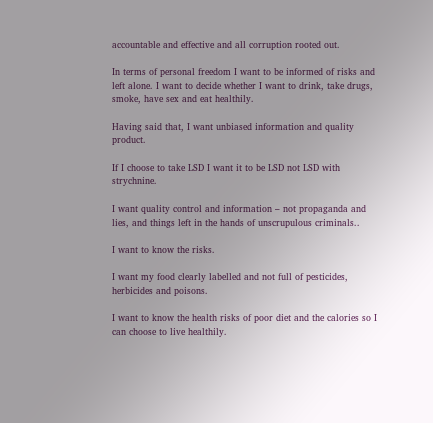accountable and effective and all corruption rooted out.

In terms of personal freedom I want to be informed of risks and left alone. I want to decide whether I want to drink, take drugs, smoke, have sex and eat healthily.

Having said that, I want unbiased information and quality product.

If I choose to take LSD I want it to be LSD not LSD with strychnine.

I want quality control and information – not propaganda and lies, and things left in the hands of unscrupulous criminals..

I want to know the risks.

I want my food clearly labelled and not full of pesticides, herbicides and poisons.

I want to know the health risks of poor diet and the calories so I can choose to live healthily.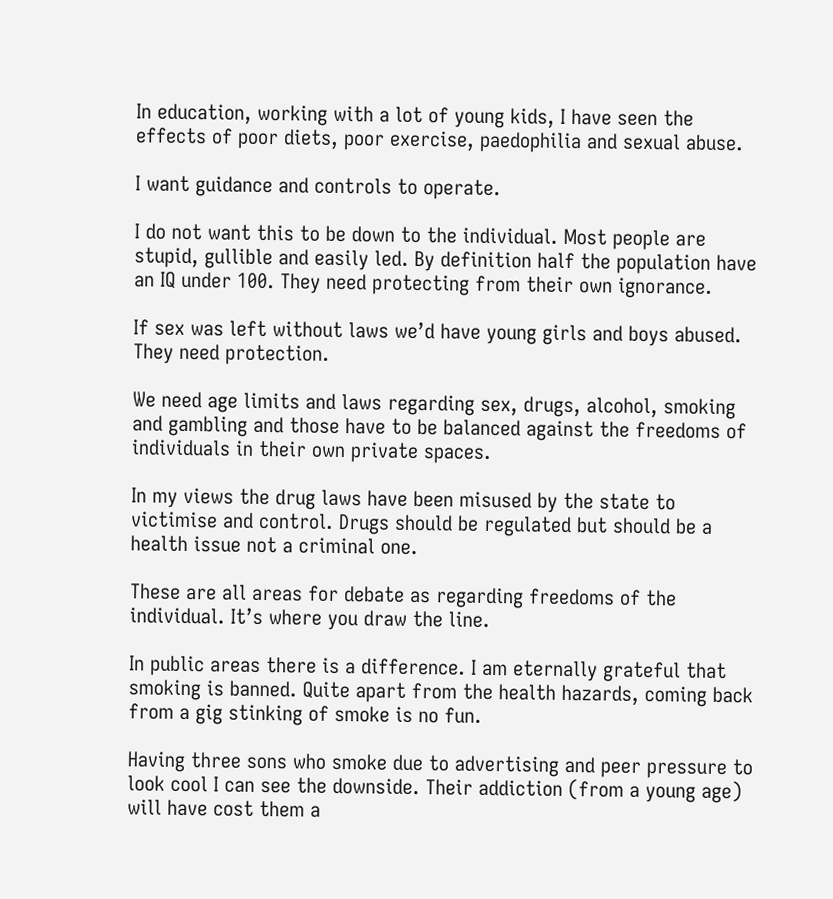In education, working with a lot of young kids, I have seen the effects of poor diets, poor exercise, paedophilia and sexual abuse.

I want guidance and controls to operate.

I do not want this to be down to the individual. Most people are stupid, gullible and easily led. By definition half the population have an IQ under 100. They need protecting from their own ignorance.

If sex was left without laws we’d have young girls and boys abused. They need protection.

We need age limits and laws regarding sex, drugs, alcohol, smoking and gambling and those have to be balanced against the freedoms of individuals in their own private spaces.

In my views the drug laws have been misused by the state to victimise and control. Drugs should be regulated but should be a health issue not a criminal one.

These are all areas for debate as regarding freedoms of the individual. It’s where you draw the line.

In public areas there is a difference. I am eternally grateful that smoking is banned. Quite apart from the health hazards, coming back from a gig stinking of smoke is no fun.

Having three sons who smoke due to advertising and peer pressure to look cool I can see the downside. Their addiction (from a young age) will have cost them a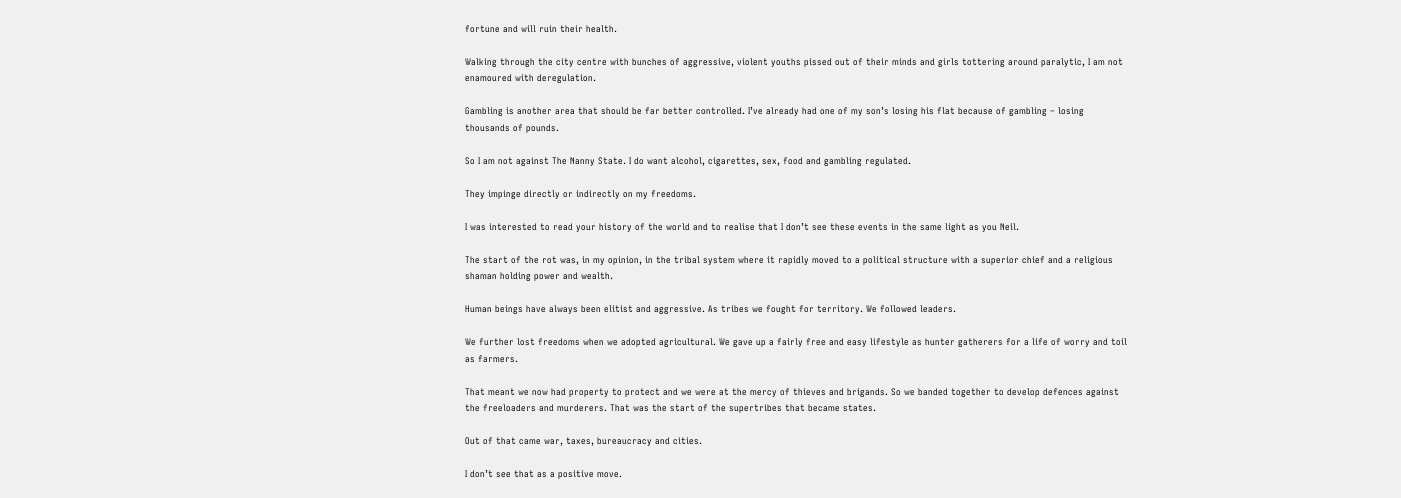fortune and will ruin their health.

Walking through the city centre with bunches of aggressive, violent youths pissed out of their minds and girls tottering around paralytic, I am not enamoured with deregulation.

Gambling is another area that should be far better controlled. I’ve already had one of my son’s losing his flat because of gambling – losing thousands of pounds.

So I am not against The Nanny State. I do want alcohol, cigarettes, sex, food and gambling regulated.

They impinge directly or indirectly on my freedoms.

I was interested to read your history of the world and to realise that I don’t see these events in the same light as you Neil.

The start of the rot was, in my opinion, in the tribal system where it rapidly moved to a political structure with a superior chief and a religious shaman holding power and wealth.

Human beings have always been elitist and aggressive. As tribes we fought for territory. We followed leaders.

We further lost freedoms when we adopted agricultural. We gave up a fairly free and easy lifestyle as hunter gatherers for a life of worry and toil as farmers.

That meant we now had property to protect and we were at the mercy of thieves and brigands. So we banded together to develop defences against the freeloaders and murderers. That was the start of the supertribes that became states.

Out of that came war, taxes, bureaucracy and cities.

I don’t see that as a positive move.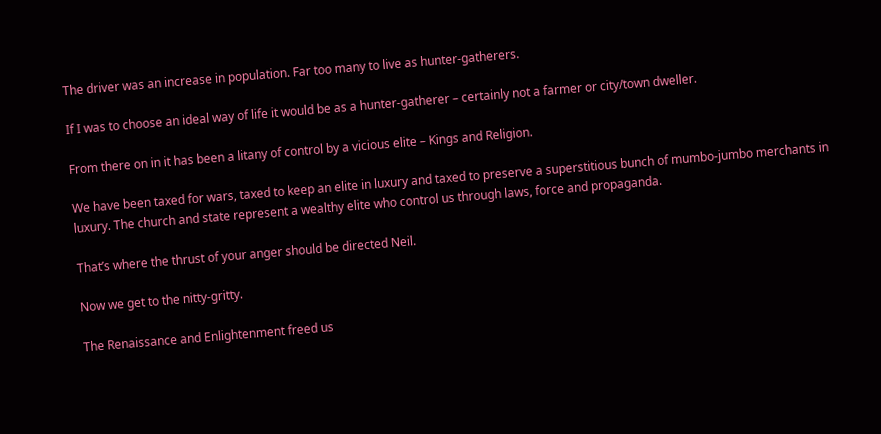The driver was an increase in population. Far too many to live as hunter-gatherers.

If I was to choose an ideal way of life it would be as a hunter-gatherer – certainly not a farmer or city/town dweller.

From there on in it has been a litany of control by a vicious elite – Kings and Religion.

We have been taxed for wars, taxed to keep an elite in luxury and taxed to preserve a superstitious bunch of mumbo-jumbo merchants in luxury. The church and state represent a wealthy elite who control us through laws, force and propaganda.

That’s where the thrust of your anger should be directed Neil.

Now we get to the nitty-gritty.

The Renaissance and Enlightenment freed us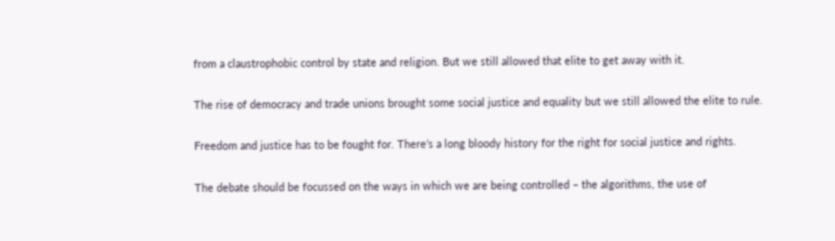from a claustrophobic control by state and religion. But we still allowed that elite to get away with it.

The rise of democracy and trade unions brought some social justice and equality but we still allowed the elite to rule.

Freedom and justice has to be fought for. There’s a long bloody history for the right for social justice and rights.

The debate should be focussed on the ways in which we are being controlled – the algorithms, the use of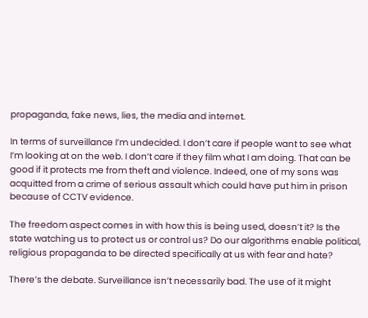propaganda, fake news, lies, the media and internet.

In terms of surveillance I’m undecided. I don’t care if people want to see what I’m looking at on the web. I don’t care if they film what I am doing. That can be good if it protects me from theft and violence. Indeed, one of my sons was acquitted from a crime of serious assault which could have put him in prison because of CCTV evidence.

The freedom aspect comes in with how this is being used, doesn’t it? Is the state watching us to protect us or control us? Do our algorithms enable political, religious propaganda to be directed specifically at us with fear and hate?

There’s the debate. Surveillance isn’t necessarily bad. The use of it might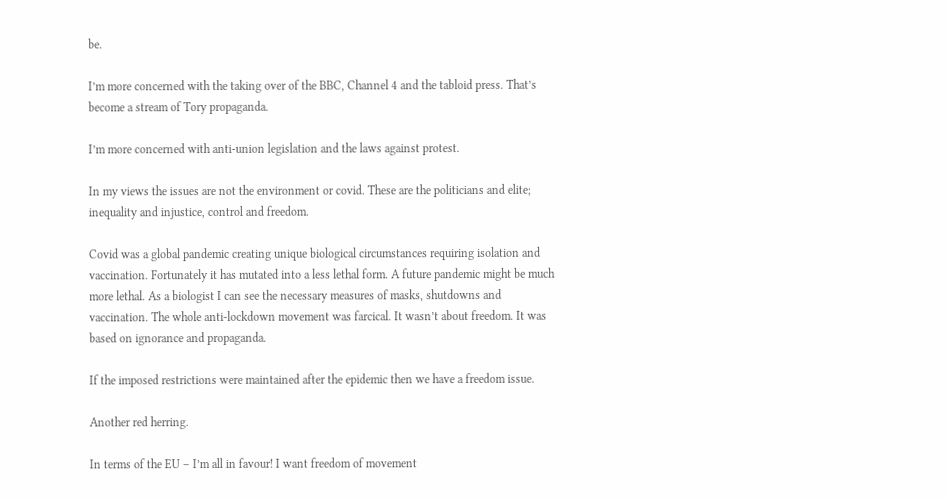be.

I’m more concerned with the taking over of the BBC, Channel 4 and the tabloid press. That’s become a stream of Tory propaganda.

I’m more concerned with anti-union legislation and the laws against protest.

In my views the issues are not the environment or covid. These are the politicians and elite; inequality and injustice, control and freedom.

Covid was a global pandemic creating unique biological circumstances requiring isolation and vaccination. Fortunately it has mutated into a less lethal form. A future pandemic might be much more lethal. As a biologist I can see the necessary measures of masks, shutdowns and vaccination. The whole anti-lockdown movement was farcical. It wasn’t about freedom. It was based on ignorance and propaganda.

If the imposed restrictions were maintained after the epidemic then we have a freedom issue.

Another red herring.

In terms of the EU – I’m all in favour! I want freedom of movement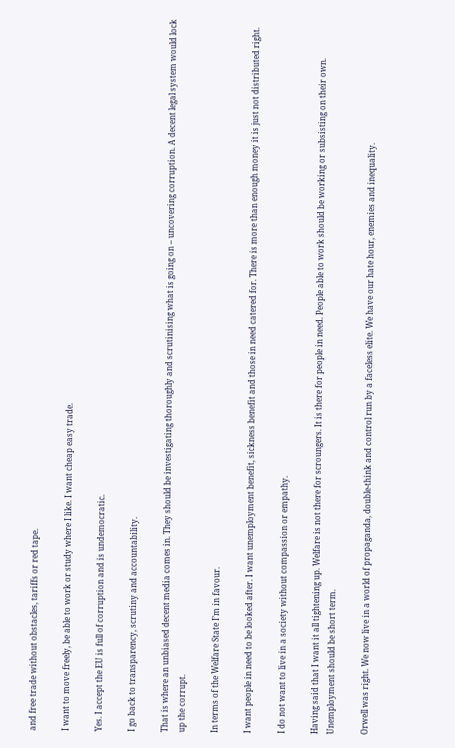and free trade without obstacles, tariffs or red tape.

I want to move freely, be able to work or study where I like. I want cheap easy trade.

Yes. I accept the EU is full of corruption and is undemocratic.

I go back to transparency, scrutiny and accountability.

That is where an unbiased decent media comes in. They should be investigating thoroughly and scrutinising what is going on – uncovering corruption. A decent legal system would lock up the corrupt.

In terms of the Welfare State I’m in favour.

I want people in need to be looked after. I want unemployment benefit, sickness benefit and those in need catered for. There is more than enough money it is just not distributed right.

I do not want to live in a society without compassion or empathy.

Having said that I want it all tightening up. Welfare is not there for scroungers. It is there for people in need. People able to work should be working or subsisting on their own. Unemployment should be short term.

Orwell was right. We now live in a world of propaganda, double-think and control run by a faceless elite. We have our hate hour, enemies and inequality.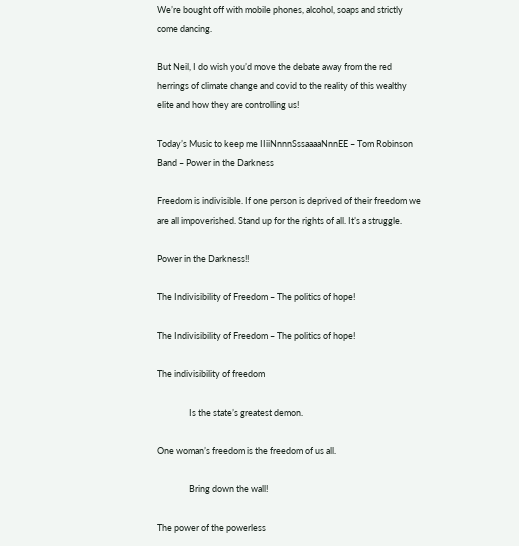We’re bought off with mobile phones, alcohol, soaps and strictly come dancing.

But Neil, I do wish you’d move the debate away from the red herrings of climate change and covid to the reality of this wealthy elite and how they are controlling us!

Today’s Music to keep me IIiiNnnnSssaaaaNnnEE – Tom Robinson Band – Power in the Darkness

Freedom is indivisible. If one person is deprived of their freedom we are all impoverished. Stand up for the rights of all. It’s a struggle.

Power in the Darkness!!

The Indivisibility of Freedom – The politics of hope!

The Indivisibility of Freedom – The politics of hope!

The indivisibility of freedom

                Is the state’s greatest demon.

One woman’s freedom is the freedom of us all.

                Bring down the wall!

The power of the powerless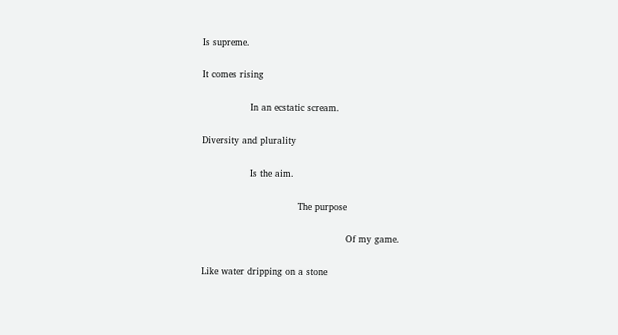Is supreme.

It comes rising

                In an ecstatic scream.

Diversity and plurality

                Is the aim.

                                The purpose

                                                Of my game.

Like water dripping on a stone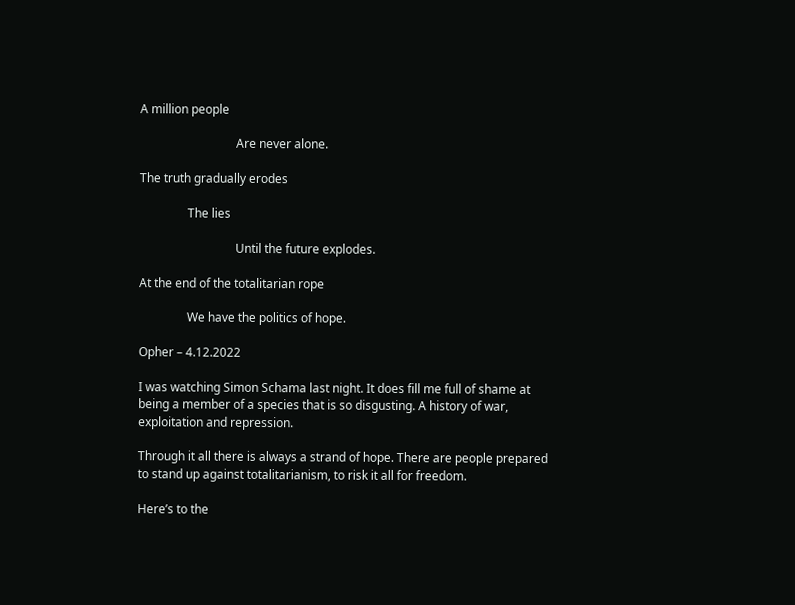A million people

                                Are never alone.

The truth gradually erodes

                The lies

                                Until the future explodes.

At the end of the totalitarian rope

                We have the politics of hope.

Opher – 4.12.2022

I was watching Simon Schama last night. It does fill me full of shame at being a member of a species that is so disgusting. A history of war, exploitation and repression.

Through it all there is always a strand of hope. There are people prepared to stand up against totalitarianism, to risk it all for freedom.

Here’s to the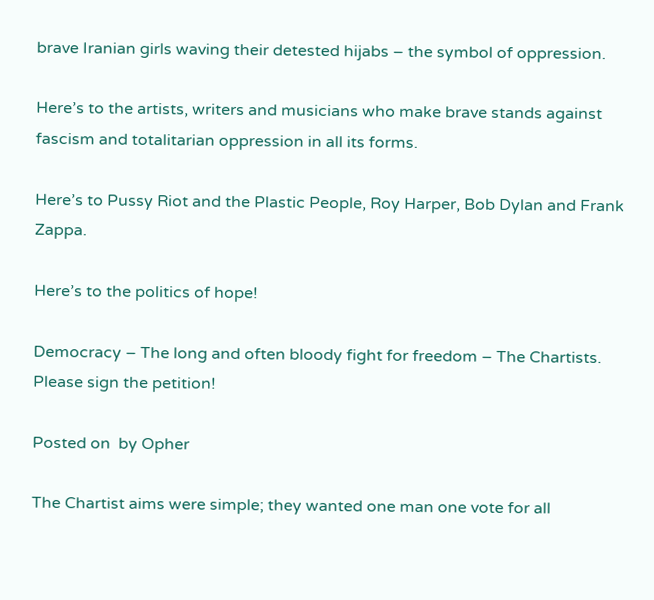brave Iranian girls waving their detested hijabs – the symbol of oppression.

Here’s to the artists, writers and musicians who make brave stands against fascism and totalitarian oppression in all its forms.

Here’s to Pussy Riot and the Plastic People, Roy Harper, Bob Dylan and Frank Zappa.

Here’s to the politics of hope!

Democracy – The long and often bloody fight for freedom – The Chartists. Please sign the petition!

Posted on  by Opher

The Chartist aims were simple; they wanted one man one vote for all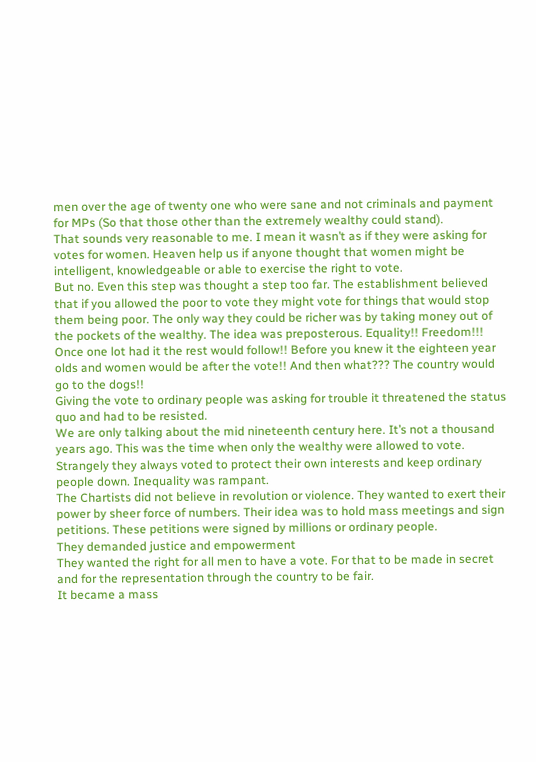men over the age of twenty one who were sane and not criminals and payment for MPs (So that those other than the extremely wealthy could stand).
That sounds very reasonable to me. I mean it wasn’t as if they were asking for votes for women. Heaven help us if anyone thought that women might be intelligent, knowledgeable or able to exercise the right to vote.
But no. Even this step was thought a step too far. The establishment believed that if you allowed the poor to vote they might vote for things that would stop them being poor. The only way they could be richer was by taking money out of the pockets of the wealthy. The idea was preposterous. Equality!! Freedom!!! Once one lot had it the rest would follow!! Before you knew it the eighteen year olds and women would be after the vote!! And then what??? The country would go to the dogs!!
Giving the vote to ordinary people was asking for trouble it threatened the status quo and had to be resisted.
We are only talking about the mid nineteenth century here. It’s not a thousand years ago. This was the time when only the wealthy were allowed to vote. Strangely they always voted to protect their own interests and keep ordinary people down. Inequality was rampant.
The Chartists did not believe in revolution or violence. They wanted to exert their power by sheer force of numbers. Their idea was to hold mass meetings and sign petitions. These petitions were signed by millions or ordinary people.
They demanded justice and empowerment
They wanted the right for all men to have a vote. For that to be made in secret and for the representation through the country to be fair.
It became a mass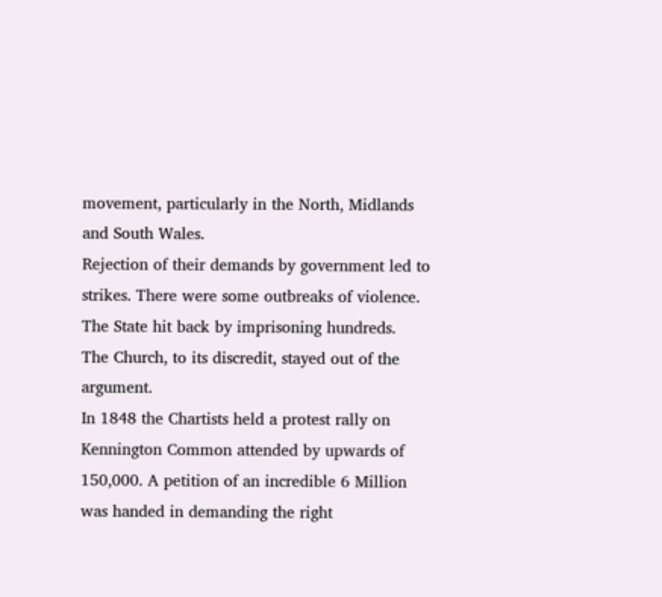movement, particularly in the North, Midlands and South Wales.
Rejection of their demands by government led to strikes. There were some outbreaks of violence. The State hit back by imprisoning hundreds.
The Church, to its discredit, stayed out of the argument.
In 1848 the Chartists held a protest rally on Kennington Common attended by upwards of 150,000. A petition of an incredible 6 Million was handed in demanding the right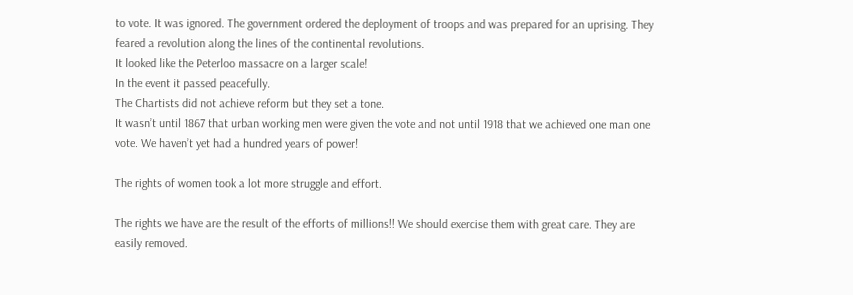to vote. It was ignored. The government ordered the deployment of troops and was prepared for an uprising. They feared a revolution along the lines of the continental revolutions.
It looked like the Peterloo massacre on a larger scale!
In the event it passed peacefully.
The Chartists did not achieve reform but they set a tone.
It wasn’t until 1867 that urban working men were given the vote and not until 1918 that we achieved one man one vote. We haven’t yet had a hundred years of power!

The rights of women took a lot more struggle and effort.

The rights we have are the result of the efforts of millions!! We should exercise them with great care. They are easily removed.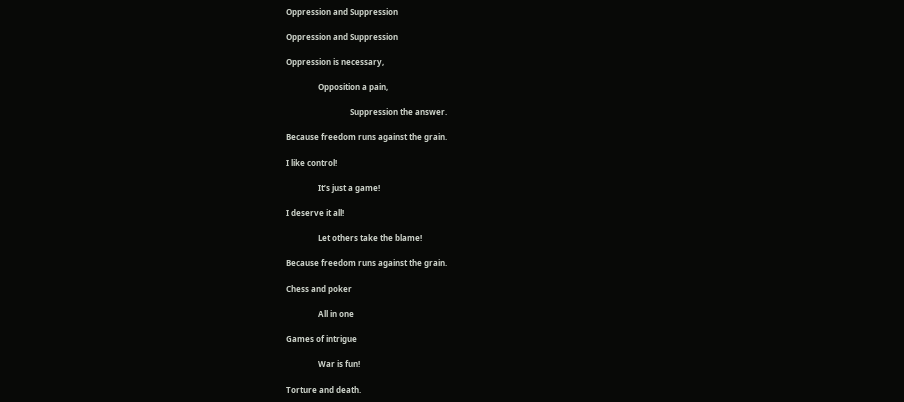Oppression and Suppression

Oppression and Suppression

Oppression is necessary,

                Opposition a pain,

                                Suppression the answer.

Because freedom runs against the grain.

I like control!

                It’s just a game!

I deserve it all!

                Let others take the blame!

Because freedom runs against the grain.

Chess and poker

                All in one

Games of intrigue

                War is fun!

Torture and death.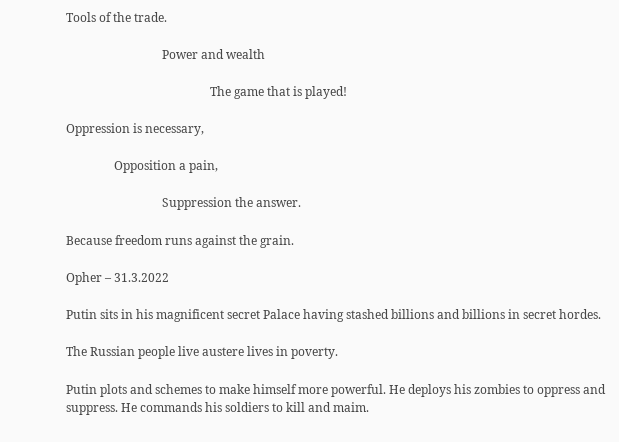Tools of the trade.

                                Power and wealth

                                                The game that is played!

Oppression is necessary,

                Opposition a pain,

                                Suppression the answer.

Because freedom runs against the grain.

Opher – 31.3.2022

Putin sits in his magnificent secret Palace having stashed billions and billions in secret hordes.

The Russian people live austere lives in poverty.

Putin plots and schemes to make himself more powerful. He deploys his zombies to oppress and suppress. He commands his soldiers to kill and maim.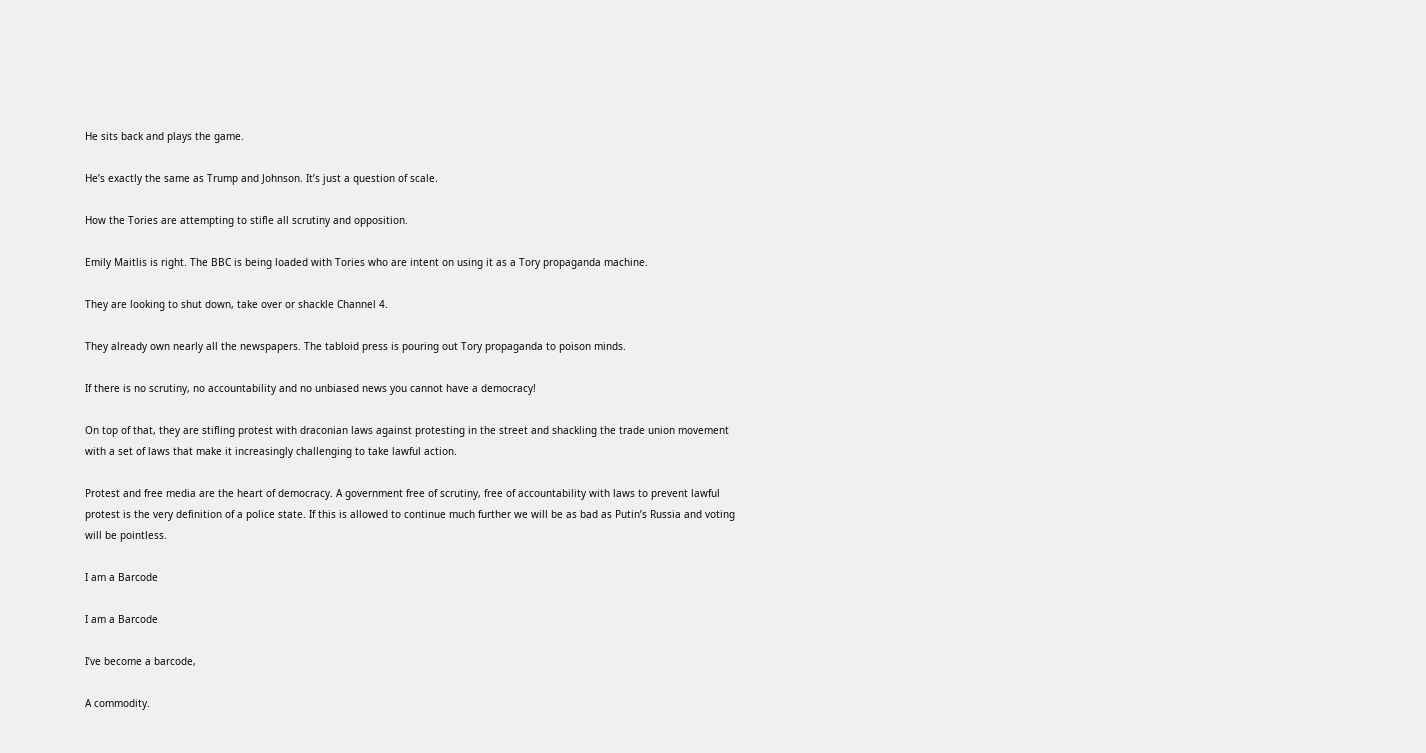He sits back and plays the game.

He’s exactly the same as Trump and Johnson. It’s just a question of scale.

How the Tories are attempting to stifle all scrutiny and opposition.

Emily Maitlis is right. The BBC is being loaded with Tories who are intent on using it as a Tory propaganda machine.

They are looking to shut down, take over or shackle Channel 4.

They already own nearly all the newspapers. The tabloid press is pouring out Tory propaganda to poison minds.

If there is no scrutiny, no accountability and no unbiased news you cannot have a democracy!

On top of that, they are stifling protest with draconian laws against protesting in the street and shackling the trade union movement with a set of laws that make it increasingly challenging to take lawful action.

Protest and free media are the heart of democracy. A government free of scrutiny, free of accountability with laws to prevent lawful protest is the very definition of a police state. If this is allowed to continue much further we will be as bad as Putin’s Russia and voting will be pointless.

I am a Barcode

I am a Barcode

I’ve become a barcode,

A commodity.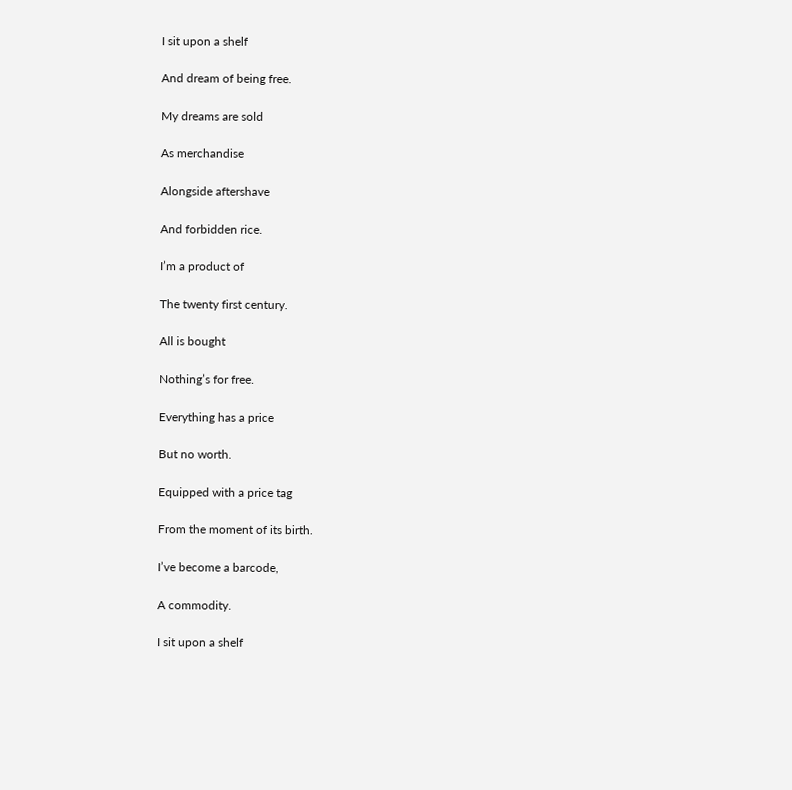I sit upon a shelf

And dream of being free.

My dreams are sold

As merchandise

Alongside aftershave

And forbidden rice.

I’m a product of

The twenty first century.

All is bought

Nothing’s for free.

Everything has a price

But no worth.

Equipped with a price tag

From the moment of its birth.

I’ve become a barcode,

A commodity.

I sit upon a shelf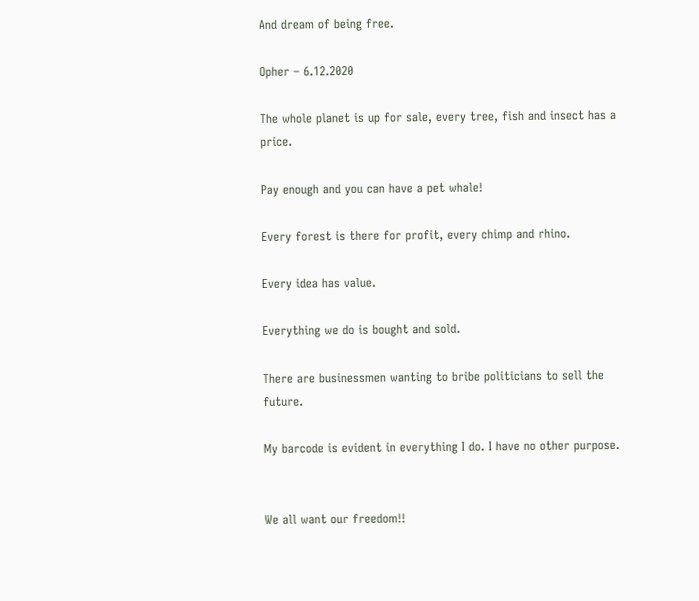And dream of being free.

Opher – 6.12.2020

The whole planet is up for sale, every tree, fish and insect has a price.

Pay enough and you can have a pet whale!

Every forest is there for profit, every chimp and rhino.

Every idea has value.

Everything we do is bought and sold.

There are businessmen wanting to bribe politicians to sell the future.

My barcode is evident in everything I do. I have no other purpose.


We all want our freedom!!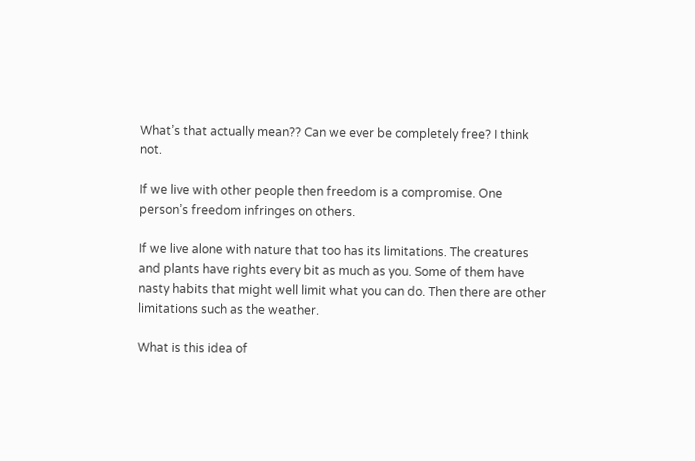What’s that actually mean?? Can we ever be completely free? I think not.

If we live with other people then freedom is a compromise. One person’s freedom infringes on others.

If we live alone with nature that too has its limitations. The creatures and plants have rights every bit as much as you. Some of them have nasty habits that might well limit what you can do. Then there are other limitations such as the weather.

What is this idea of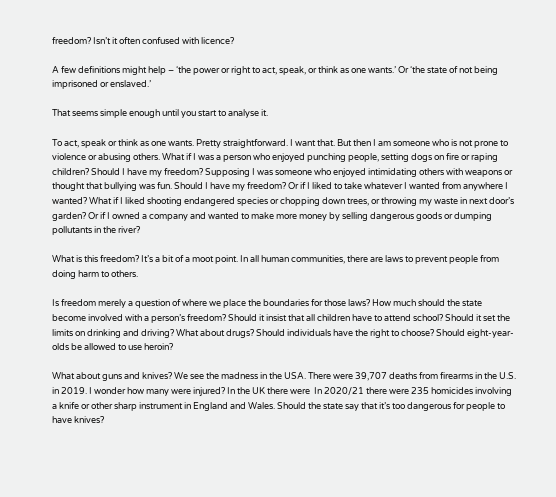freedom? Isn’t it often confused with licence?

A few definitions might help – ‘the power or right to act, speak, or think as one wants.’ Or ‘the state of not being imprisoned or enslaved.’

That seems simple enough until you start to analyse it.

To act, speak or think as one wants. Pretty straightforward. I want that. But then I am someone who is not prone to violence or abusing others. What if I was a person who enjoyed punching people, setting dogs on fire or raping children? Should I have my freedom? Supposing I was someone who enjoyed intimidating others with weapons or thought that bullying was fun. Should I have my freedom? Or if I liked to take whatever I wanted from anywhere I wanted? What if I liked shooting endangered species or chopping down trees, or throwing my waste in next door’s garden? Or if I owned a company and wanted to make more money by selling dangerous goods or dumping pollutants in the river?

What is this freedom? It’s a bit of a moot point. In all human communities, there are laws to prevent people from doing harm to others.

Is freedom merely a question of where we place the boundaries for those laws? How much should the state become involved with a person’s freedom? Should it insist that all children have to attend school? Should it set the limits on drinking and driving? What about drugs? Should individuals have the right to choose? Should eight-year-olds be allowed to use heroin?

What about guns and knives? We see the madness in the USA. There were 39,707 deaths from firearms in the U.S. in 2019. I wonder how many were injured? In the UK there were  In 2020/21 there were 235 homicides involving a knife or other sharp instrument in England and Wales. Should the state say that it’s too dangerous for people to have knives?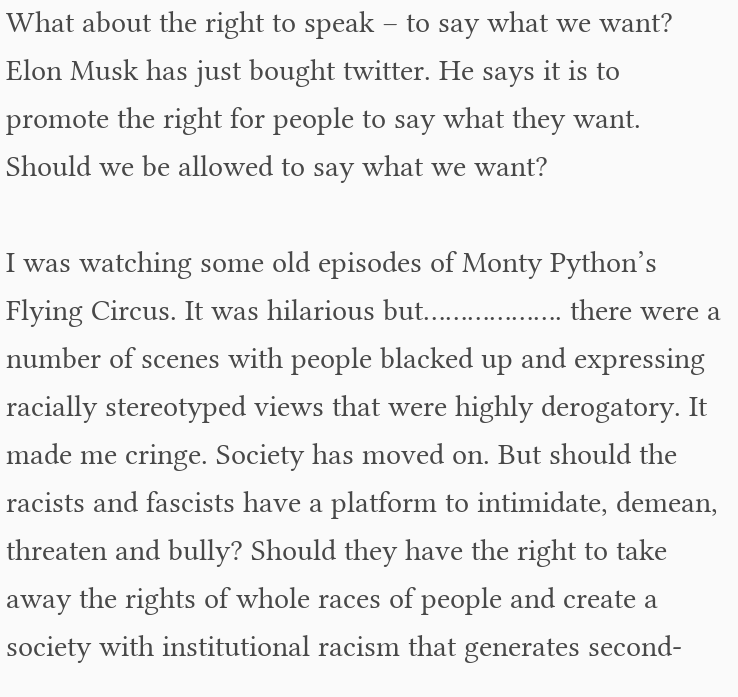What about the right to speak – to say what we want? Elon Musk has just bought twitter. He says it is to promote the right for people to say what they want. Should we be allowed to say what we want?

I was watching some old episodes of Monty Python’s Flying Circus. It was hilarious but………………. there were a number of scenes with people blacked up and expressing racially stereotyped views that were highly derogatory. It made me cringe. Society has moved on. But should the racists and fascists have a platform to intimidate, demean, threaten and bully? Should they have the right to take away the rights of whole races of people and create a society with institutional racism that generates second-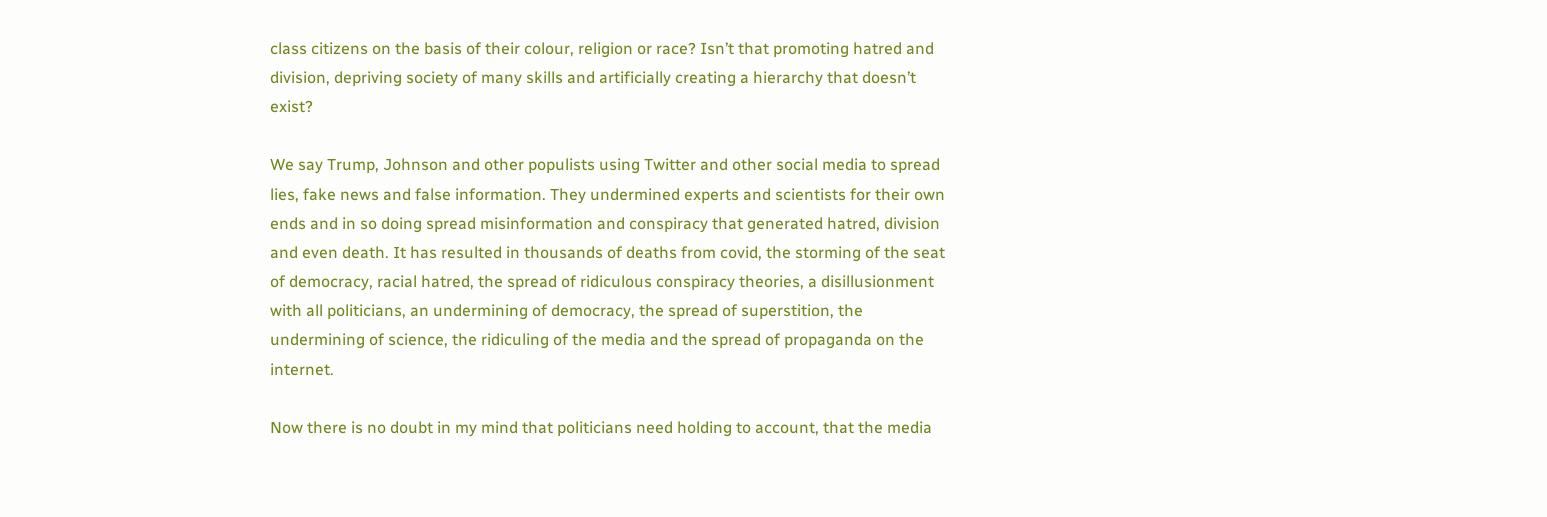class citizens on the basis of their colour, religion or race? Isn’t that promoting hatred and division, depriving society of many skills and artificially creating a hierarchy that doesn’t exist?

We say Trump, Johnson and other populists using Twitter and other social media to spread lies, fake news and false information. They undermined experts and scientists for their own ends and in so doing spread misinformation and conspiracy that generated hatred, division and even death. It has resulted in thousands of deaths from covid, the storming of the seat of democracy, racial hatred, the spread of ridiculous conspiracy theories, a disillusionment with all politicians, an undermining of democracy, the spread of superstition, the undermining of science, the ridiculing of the media and the spread of propaganda on the internet.

Now there is no doubt in my mind that politicians need holding to account, that the media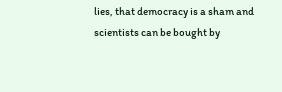lies, that democracy is a sham and scientists can be bought by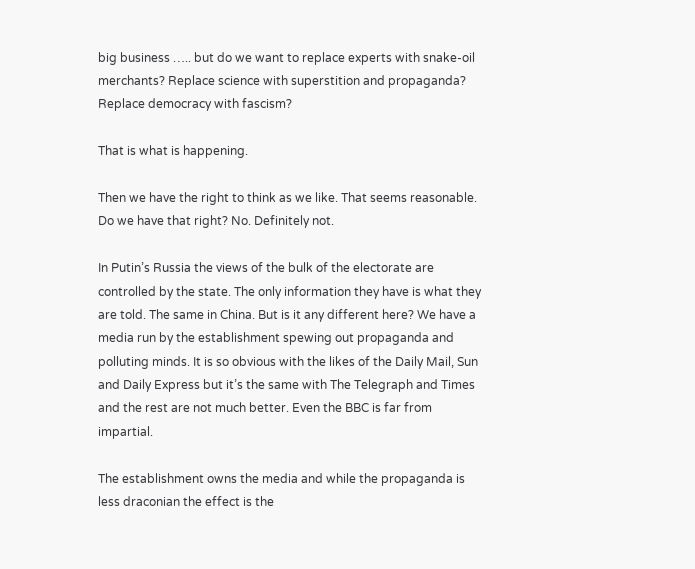big business ….. but do we want to replace experts with snake-oil merchants? Replace science with superstition and propaganda? Replace democracy with fascism?

That is what is happening.

Then we have the right to think as we like. That seems reasonable. Do we have that right? No. Definitely not.

In Putin’s Russia the views of the bulk of the electorate are controlled by the state. The only information they have is what they are told. The same in China. But is it any different here? We have a media run by the establishment spewing out propaganda and polluting minds. It is so obvious with the likes of the Daily Mail, Sun and Daily Express but it’s the same with The Telegraph and Times and the rest are not much better. Even the BBC is far from impartial.

The establishment owns the media and while the propaganda is less draconian the effect is the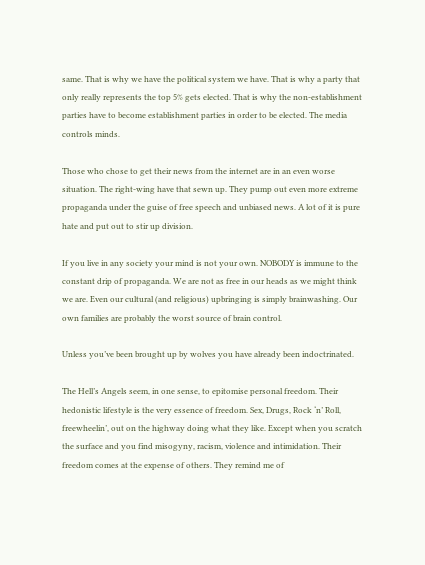same. That is why we have the political system we have. That is why a party that only really represents the top 5% gets elected. That is why the non-establishment parties have to become establishment parties in order to be elected. The media controls minds.

Those who chose to get their news from the internet are in an even worse situation. The right-wing have that sewn up. They pump out even more extreme propaganda under the guise of free speech and unbiased news. A lot of it is pure hate and put out to stir up division.

If you live in any society your mind is not your own. NOBODY is immune to the constant drip of propaganda. We are not as free in our heads as we might think we are. Even our cultural (and religious) upbringing is simply brainwashing. Our own families are probably the worst source of brain control.

Unless you’ve been brought up by wolves you have already been indoctrinated.

The Hell’s Angels seem, in one sense, to epitomise personal freedom. Their hedonistic lifestyle is the very essence of freedom. Sex, Drugs, Rock ‘n’ Roll, freewheelin’, out on the highway doing what they like. Except when you scratch the surface and you find misogyny, racism, violence and intimidation. Their freedom comes at the expense of others. They remind me of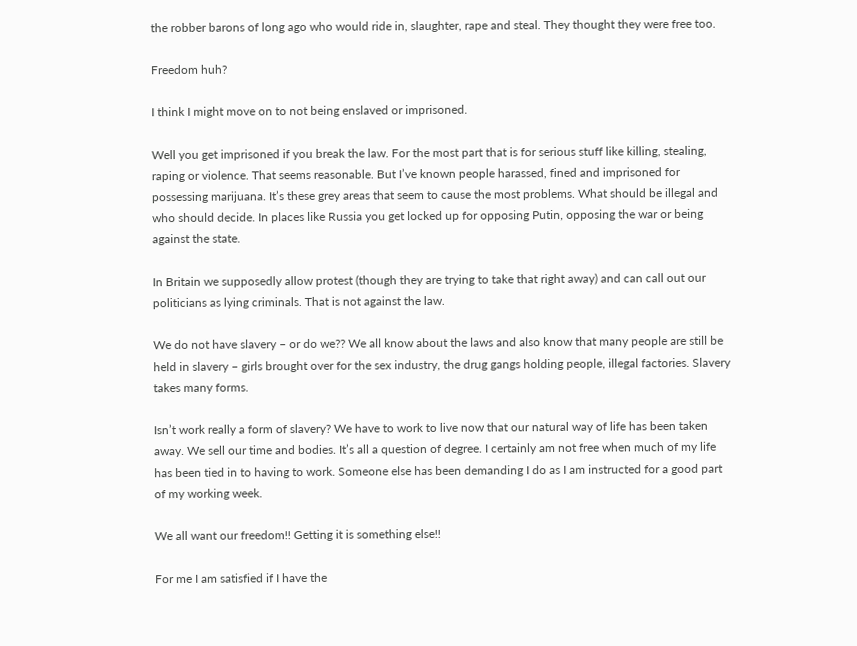the robber barons of long ago who would ride in, slaughter, rape and steal. They thought they were free too.

Freedom huh?

I think I might move on to not being enslaved or imprisoned.

Well you get imprisoned if you break the law. For the most part that is for serious stuff like killing, stealing, raping or violence. That seems reasonable. But I’ve known people harassed, fined and imprisoned for possessing marijuana. It’s these grey areas that seem to cause the most problems. What should be illegal and who should decide. In places like Russia you get locked up for opposing Putin, opposing the war or being against the state.

In Britain we supposedly allow protest (though they are trying to take that right away) and can call out our politicians as lying criminals. That is not against the law.

We do not have slavery – or do we?? We all know about the laws and also know that many people are still be held in slavery – girls brought over for the sex industry, the drug gangs holding people, illegal factories. Slavery takes many forms.

Isn’t work really a form of slavery? We have to work to live now that our natural way of life has been taken away. We sell our time and bodies. It’s all a question of degree. I certainly am not free when much of my life has been tied in to having to work. Someone else has been demanding I do as I am instructed for a good part of my working week.

We all want our freedom!! Getting it is something else!!

For me I am satisfied if I have the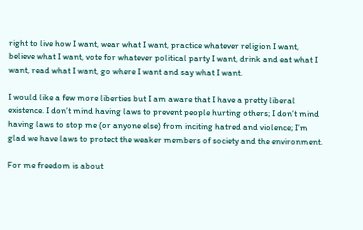right to live how I want, wear what I want, practice whatever religion I want, believe what I want, vote for whatever political party I want, drink and eat what I want, read what I want, go where I want and say what I want.

I would like a few more liberties but I am aware that I have a pretty liberal existence. I don’t mind having laws to prevent people hurting others; I don’t mind having laws to stop me (or anyone else) from inciting hatred and violence; I’m glad we have laws to protect the weaker members of society and the environment.

For me freedom is about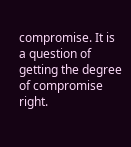compromise. It is a question of getting the degree of compromise right.